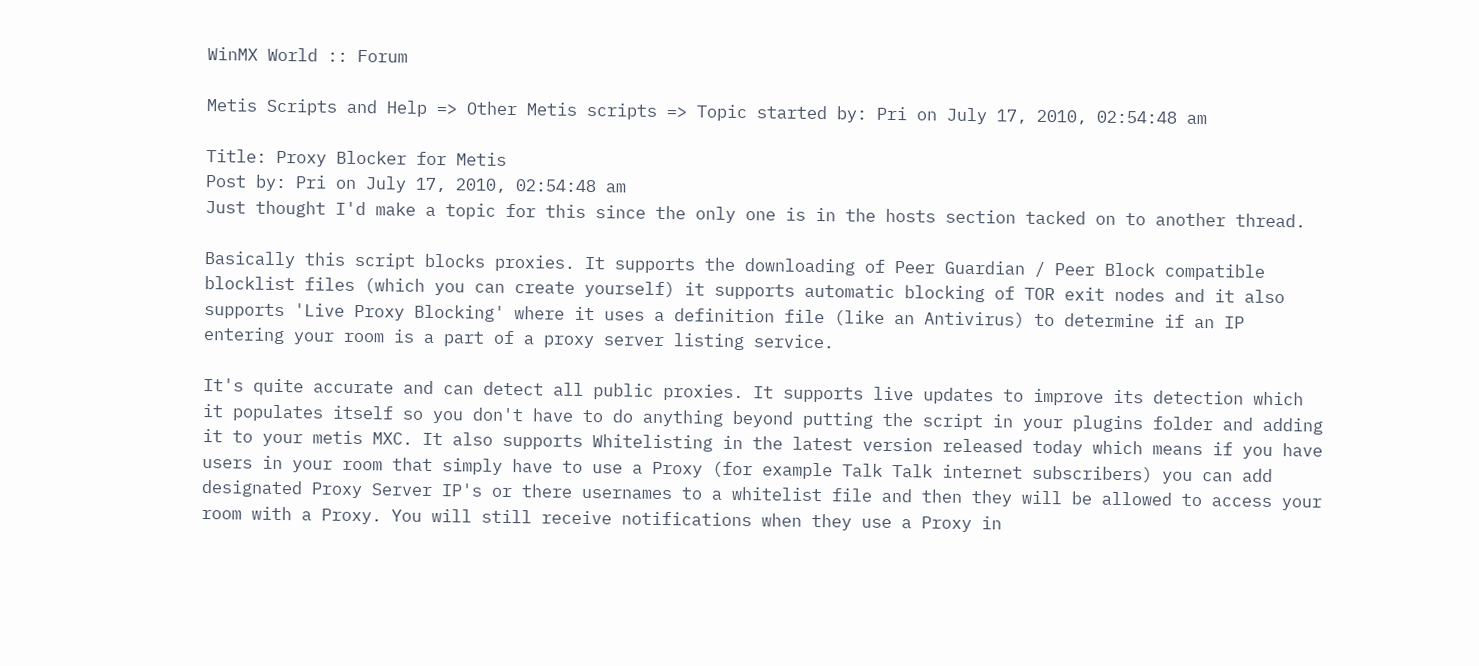WinMX World :: Forum

Metis Scripts and Help => Other Metis scripts => Topic started by: Pri on July 17, 2010, 02:54:48 am

Title: Proxy Blocker for Metis
Post by: Pri on July 17, 2010, 02:54:48 am
Just thought I'd make a topic for this since the only one is in the hosts section tacked on to another thread.

Basically this script blocks proxies. It supports the downloading of Peer Guardian / Peer Block compatible blocklist files (which you can create yourself) it supports automatic blocking of TOR exit nodes and it also supports 'Live Proxy Blocking' where it uses a definition file (like an Antivirus) to determine if an IP entering your room is a part of a proxy server listing service.

It's quite accurate and can detect all public proxies. It supports live updates to improve its detection which it populates itself so you don't have to do anything beyond putting the script in your plugins folder and adding it to your metis MXC. It also supports Whitelisting in the latest version released today which means if you have users in your room that simply have to use a Proxy (for example Talk Talk internet subscribers) you can add designated Proxy Server IP's or there usernames to a whitelist file and then they will be allowed to access your room with a Proxy. You will still receive notifications when they use a Proxy in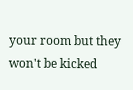your room but they won't be kicked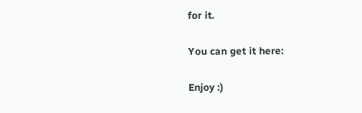for it.

You can get it here:

Enjoy :)